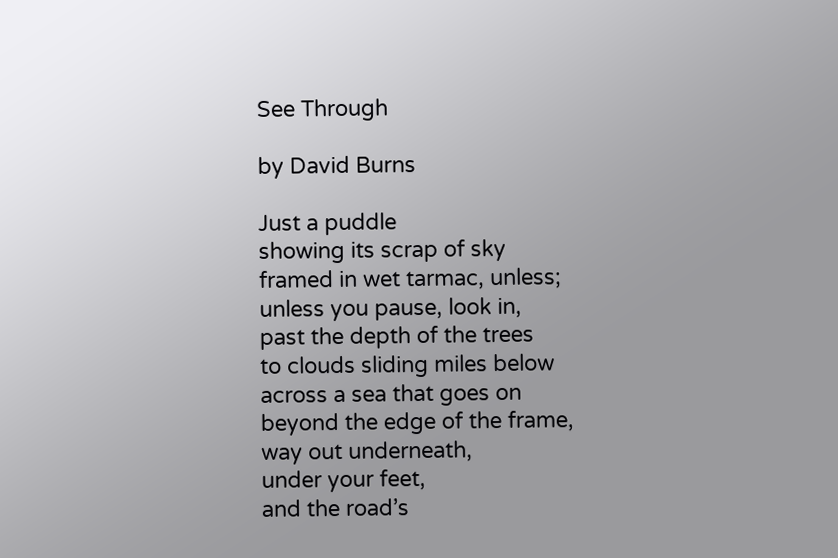See Through

by David Burns

Just a puddle
showing its scrap of sky
framed in wet tarmac, unless;
unless you pause, look in,
past the depth of the trees
to clouds sliding miles below
across a sea that goes on
beyond the edge of the frame,
way out underneath,
under your feet,
and the road’s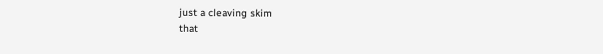just a cleaving skim
that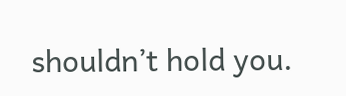shouldn’t hold you.